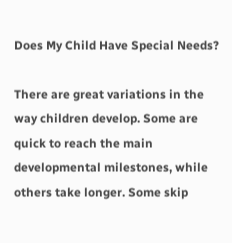Does My Child Have Special Needs?

There are great variations in the way children develop. Some are quick to reach the main developmental milestones, while others take longer. Some skip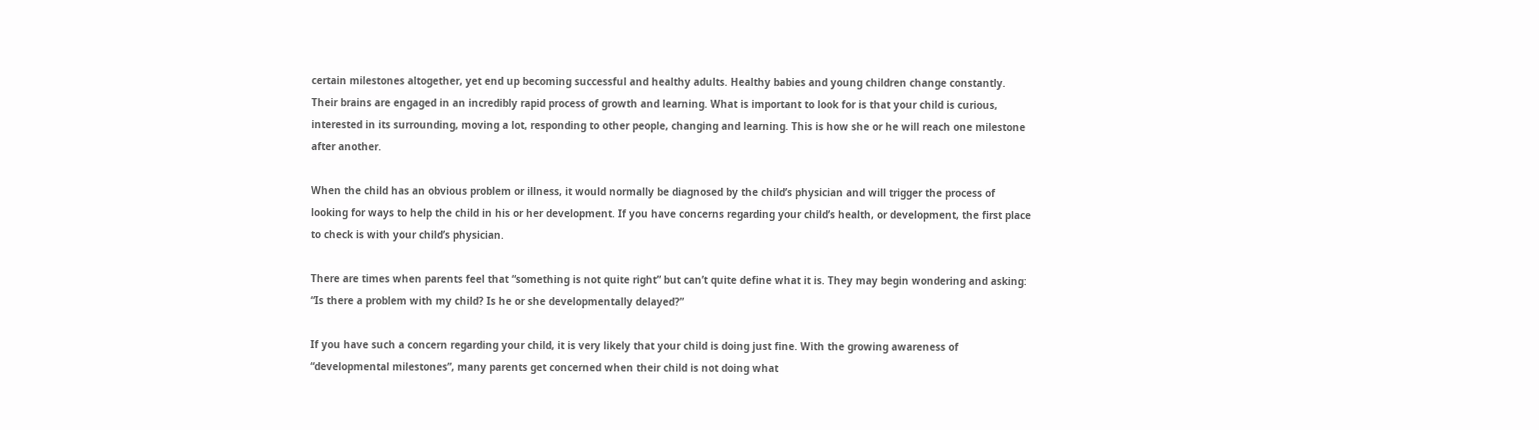certain milestones altogether, yet end up becoming successful and healthy adults. Healthy babies and young children change constantly. Their brains are engaged in an incredibly rapid process of growth and learning. What is important to look for is that your child is curious, interested in its surrounding, moving a lot, responding to other people, changing and learning. This is how she or he will reach one milestone after another.

When the child has an obvious problem or illness, it would normally be diagnosed by the child’s physician and will trigger the process of looking for ways to help the child in his or her development. If you have concerns regarding your child’s health, or development, the first place to check is with your child’s physician.

There are times when parents feel that “something is not quite right” but can’t quite define what it is. They may begin wondering and asking: “Is there a problem with my child? Is he or she developmentally delayed?”

If you have such a concern regarding your child, it is very likely that your child is doing just fine. With the growing awareness of “developmental milestones”, many parents get concerned when their child is not doing what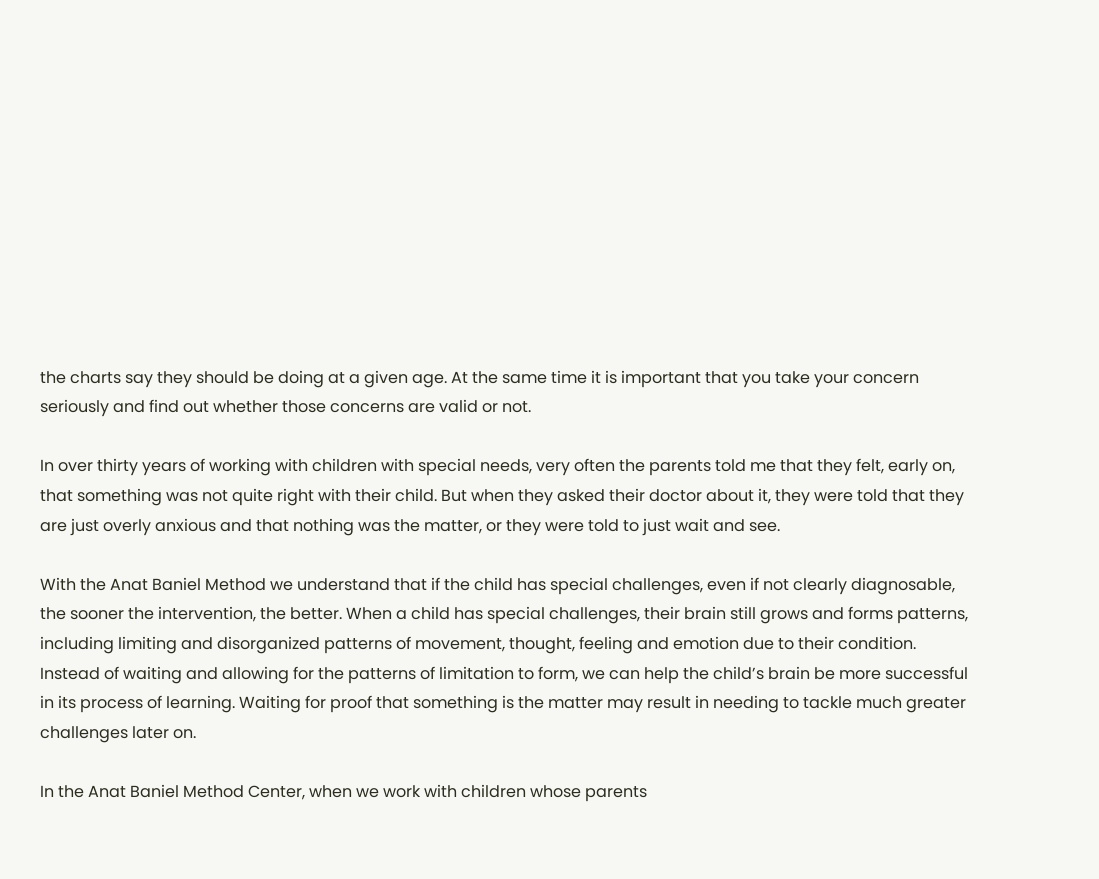the charts say they should be doing at a given age. At the same time it is important that you take your concern seriously and find out whether those concerns are valid or not.

In over thirty years of working with children with special needs, very often the parents told me that they felt, early on, that something was not quite right with their child. But when they asked their doctor about it, they were told that they are just overly anxious and that nothing was the matter, or they were told to just wait and see.

With the Anat Baniel Method we understand that if the child has special challenges, even if not clearly diagnosable, the sooner the intervention, the better. When a child has special challenges, their brain still grows and forms patterns, including limiting and disorganized patterns of movement, thought, feeling and emotion due to their condition. Instead of waiting and allowing for the patterns of limitation to form, we can help the child’s brain be more successful in its process of learning. Waiting for proof that something is the matter may result in needing to tackle much greater challenges later on.

In the Anat Baniel Method Center, when we work with children whose parents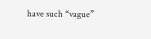have such “vague”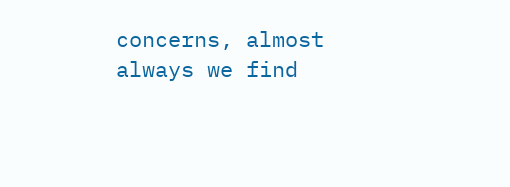concerns, almost always we find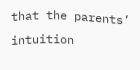that the parents’ intuition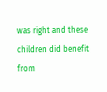was right and these children did benefit from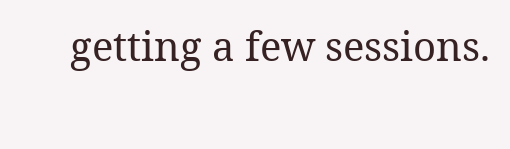getting a few sessions.